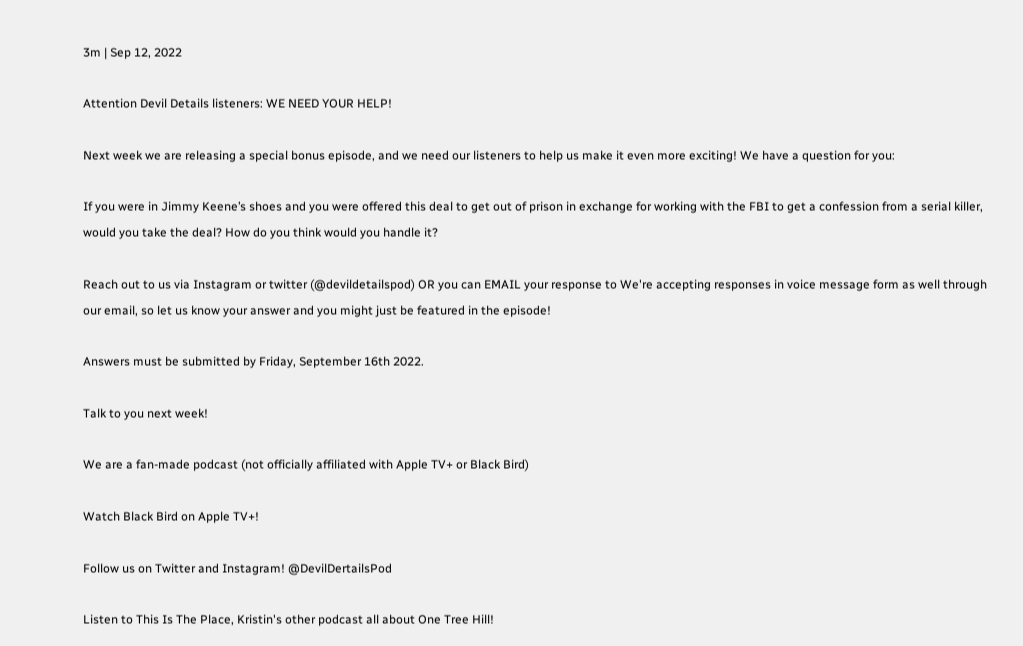3m | Sep 12, 2022

Attention Devil Details listeners: WE NEED YOUR HELP!

Next week we are releasing a special bonus episode, and we need our listeners to help us make it even more exciting! We have a question for you:

If you were in Jimmy Keene’s shoes and you were offered this deal to get out of prison in exchange for working with the FBI to get a confession from a serial killer, would you take the deal? How do you think would you handle it?

Reach out to us via Instagram or twitter (@devildetailspod) OR you can EMAIL your response to We're accepting responses in voice message form as well through our email, so let us know your answer and you might just be featured in the episode!

Answers must be submitted by Friday, September 16th 2022.

Talk to you next week!

We are a fan-made podcast (not officially affiliated with Apple TV+ or Black Bird)

Watch Black Bird on Apple TV+!

Follow us on Twitter and Instagram! @DevilDertailsPod

Listen to This Is The Place, Kristin's other podcast all about One Tree Hill!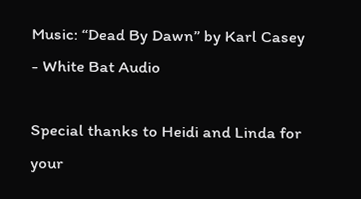Music: “Dead By Dawn” by Karl Casey - White Bat Audio

Special thanks to Heidi and Linda for your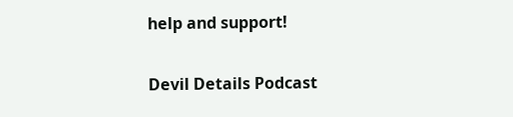help and support!

Devil Details Podcast